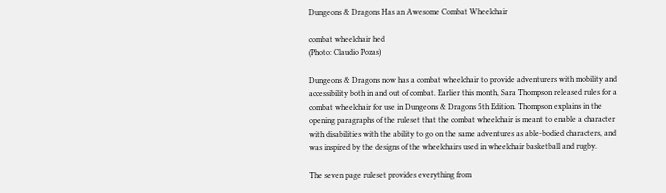Dungeons & Dragons Has an Awesome Combat Wheelchair

combat wheelchair hed
(Photo: Claudio Pozas)

Dungeons & Dragons now has a combat wheelchair to provide adventurers with mobility and accessibility both in and out of combat. Earlier this month, Sara Thompson released rules for a combat wheelchair for use in Dungeons & Dragons 5th Edition. Thompson explains in the opening paragraphs of the ruleset that the combat wheelchair is meant to enable a character with disabilities with the ability to go on the same adventures as able-bodied characters, and was inspired by the designs of the wheelchairs used in wheelchair basketball and rugby.

The seven page ruleset provides everything from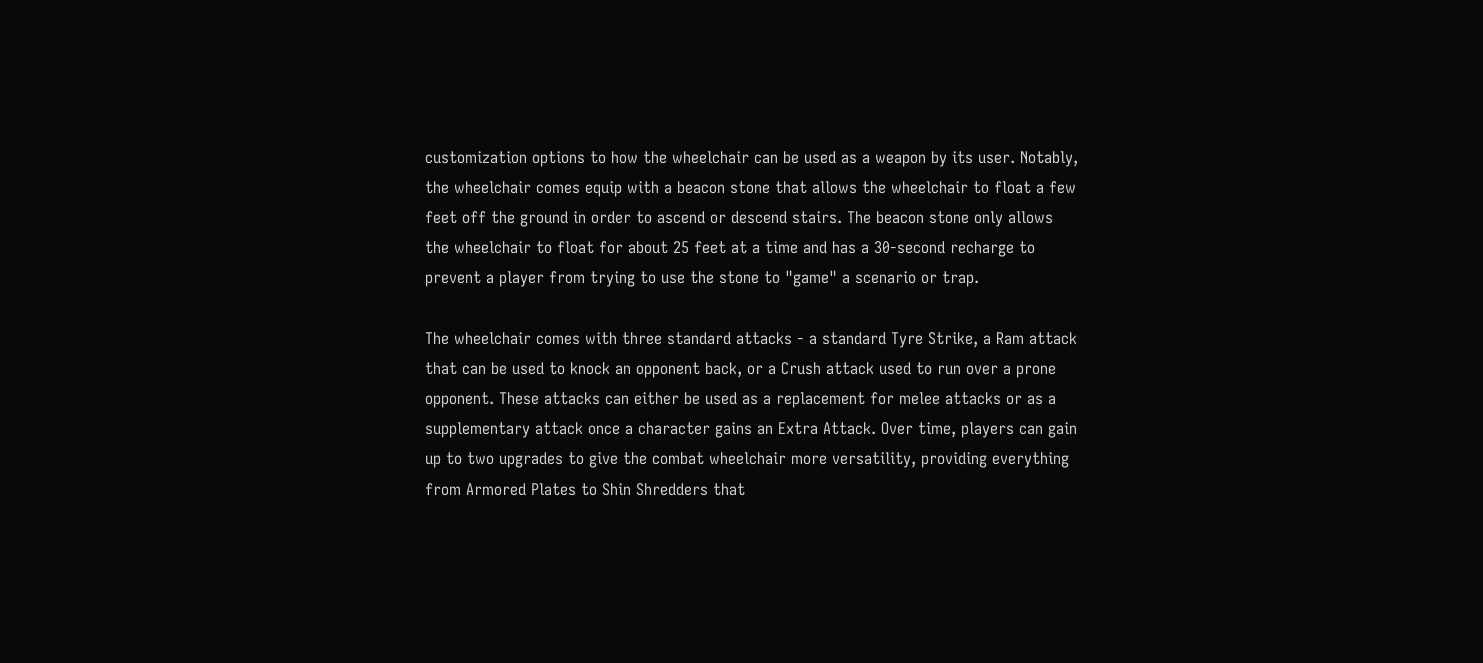customization options to how the wheelchair can be used as a weapon by its user. Notably, the wheelchair comes equip with a beacon stone that allows the wheelchair to float a few feet off the ground in order to ascend or descend stairs. The beacon stone only allows the wheelchair to float for about 25 feet at a time and has a 30-second recharge to prevent a player from trying to use the stone to "game" a scenario or trap.

The wheelchair comes with three standard attacks - a standard Tyre Strike, a Ram attack that can be used to knock an opponent back, or a Crush attack used to run over a prone opponent. These attacks can either be used as a replacement for melee attacks or as a supplementary attack once a character gains an Extra Attack. Over time, players can gain up to two upgrades to give the combat wheelchair more versatility, providing everything from Armored Plates to Shin Shredders that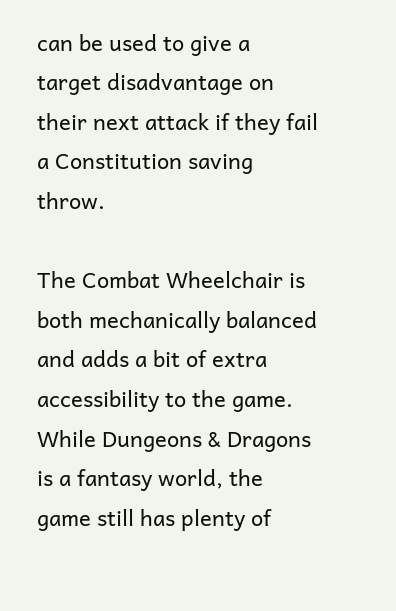can be used to give a target disadvantage on their next attack if they fail a Constitution saving throw.

The Combat Wheelchair is both mechanically balanced and adds a bit of extra accessibility to the game. While Dungeons & Dragons is a fantasy world, the game still has plenty of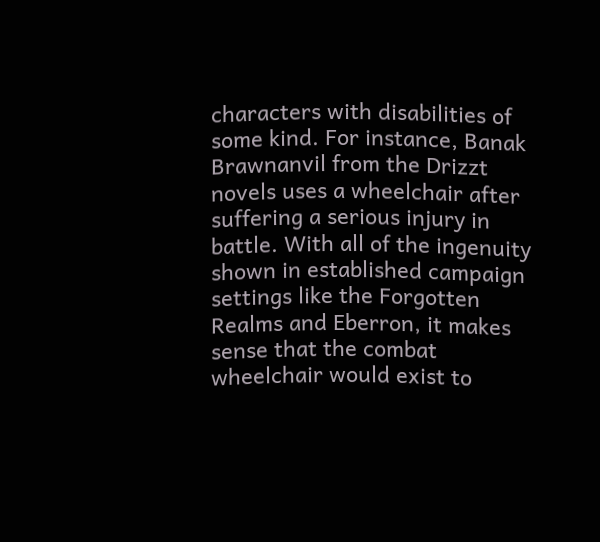characters with disabilities of some kind. For instance, Banak Brawnanvil from the Drizzt novels uses a wheelchair after suffering a serious injury in battle. With all of the ingenuity shown in established campaign settings like the Forgotten Realms and Eberron, it makes sense that the combat wheelchair would exist to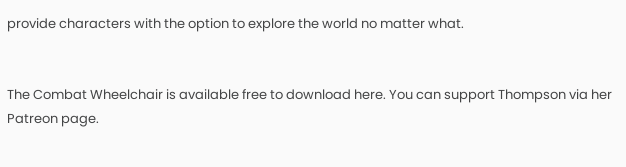provide characters with the option to explore the world no matter what.


The Combat Wheelchair is available free to download here. You can support Thompson via her Patreon page.